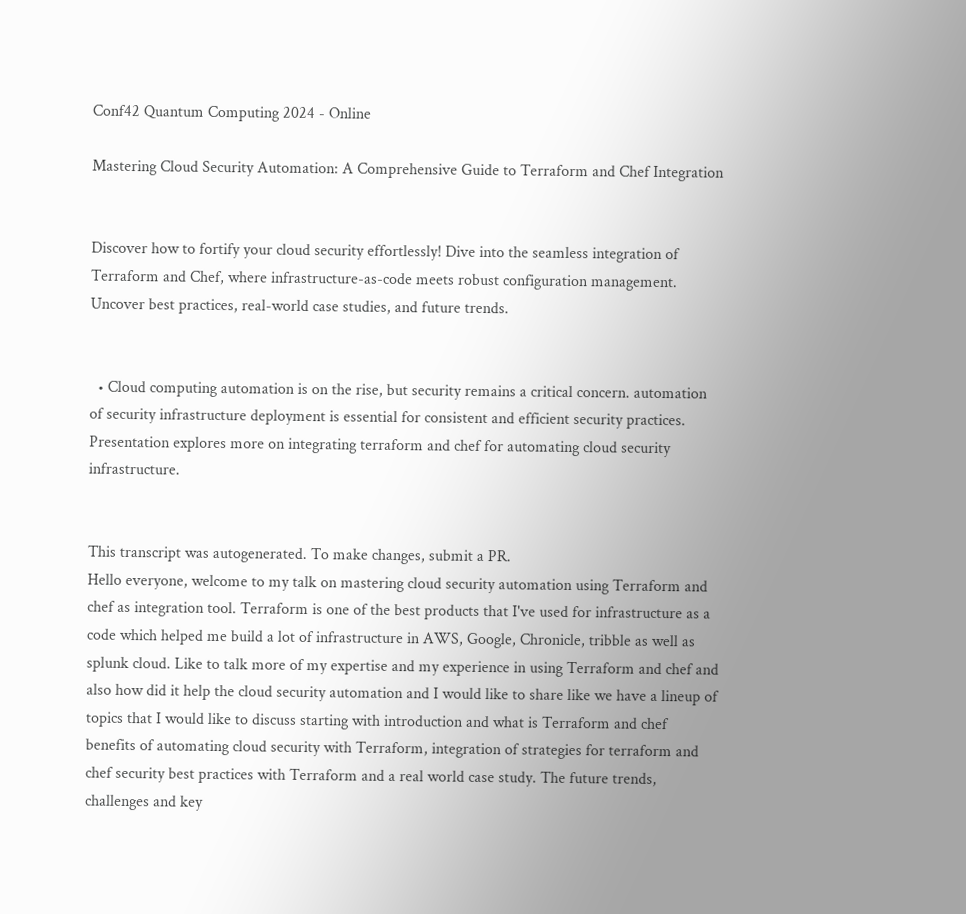Conf42 Quantum Computing 2024 - Online

Mastering Cloud Security Automation: A Comprehensive Guide to Terraform and Chef Integration


Discover how to fortify your cloud security effortlessly! Dive into the seamless integration of Terraform and Chef, where infrastructure-as-code meets robust configuration management. Uncover best practices, real-world case studies, and future trends.


  • Cloud computing automation is on the rise, but security remains a critical concern. automation of security infrastructure deployment is essential for consistent and efficient security practices. Presentation explores more on integrating terraform and chef for automating cloud security infrastructure.


This transcript was autogenerated. To make changes, submit a PR.
Hello everyone, welcome to my talk on mastering cloud security automation using Terraform and chef as integration tool. Terraform is one of the best products that I've used for infrastructure as a code which helped me build a lot of infrastructure in AWS, Google, Chronicle, tribble as well as splunk cloud. Like to talk more of my expertise and my experience in using Terraform and chef and also how did it help the cloud security automation and I would like to share like we have a lineup of topics that I would like to discuss starting with introduction and what is Terraform and chef benefits of automating cloud security with Terraform, integration of strategies for terraform and chef security best practices with Terraform and a real world case study. The future trends, challenges and key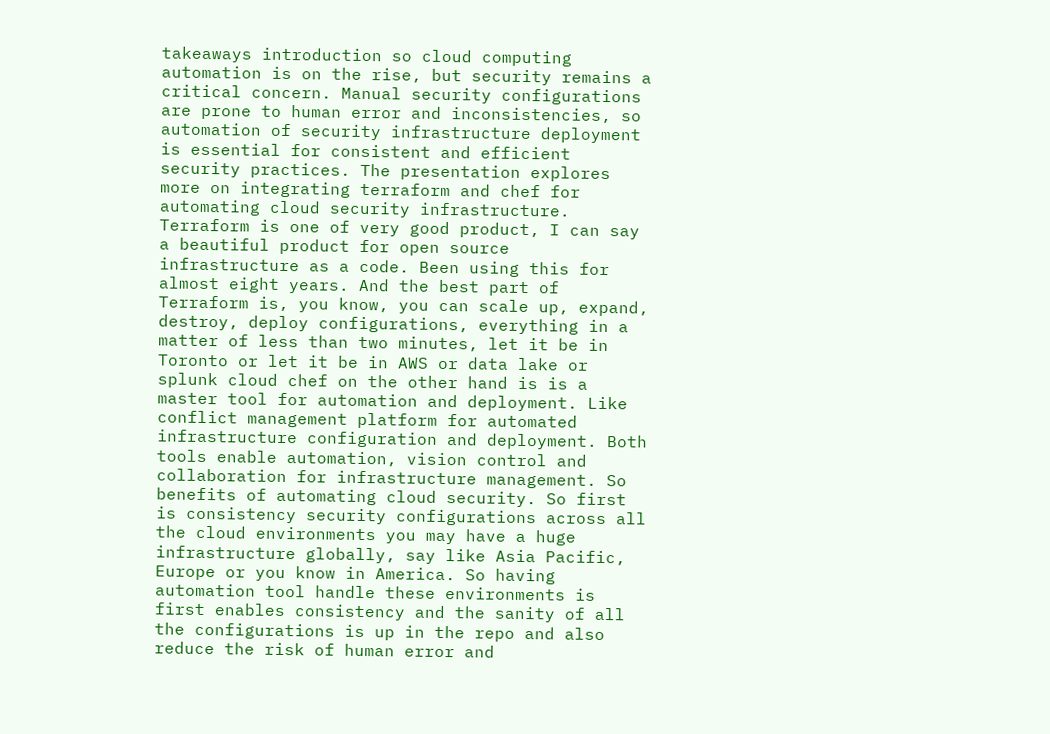takeaways introduction so cloud computing automation is on the rise, but security remains a critical concern. Manual security configurations are prone to human error and inconsistencies, so automation of security infrastructure deployment is essential for consistent and efficient security practices. The presentation explores more on integrating terraform and chef for automating cloud security infrastructure. Terraform is one of very good product, I can say a beautiful product for open source infrastructure as a code. Been using this for almost eight years. And the best part of Terraform is, you know, you can scale up, expand, destroy, deploy configurations, everything in a matter of less than two minutes, let it be in Toronto or let it be in AWS or data lake or splunk cloud chef on the other hand is is a master tool for automation and deployment. Like conflict management platform for automated infrastructure configuration and deployment. Both tools enable automation, vision control and collaboration for infrastructure management. So benefits of automating cloud security. So first is consistency security configurations across all the cloud environments you may have a huge infrastructure globally, say like Asia Pacific, Europe or you know in America. So having automation tool handle these environments is first enables consistency and the sanity of all the configurations is up in the repo and also reduce the risk of human error and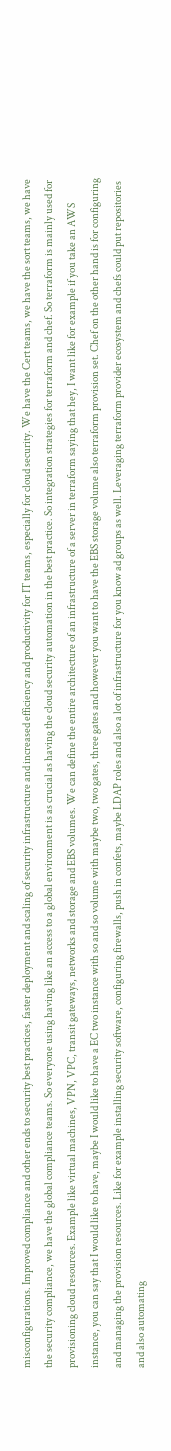misconfigurations. Improved compliance and other ends to security best practices, faster deployment and scaling of security infrastructure and increased efficiency and productivity for IT teams, especially for cloud security. We have the Cert teams, we have the sort teams, we have the security compliance, we have the global compliance teams. So everyone using having like an access to a global environment is as crucial as having the cloud security automation in the best practice. So integration strategies for terraform and chef. So terraform is mainly used for provisioning cloud resources. Example like virtual machines, VPN, VPC, transit gateways, networks and storage and EBS volumes. We can define the entire architecture of an infrastructure of a server in terraform saying that hey, I want like for example if you take an AWS instance, you can say that I would like to have, maybe I would like to have a EC two instance with so and so volume with maybe two, two gates, three gates and however you want to have the EBS storage volume also terraform provision set. Chef on the other hand is for configuring and managing the provision resources. Like for example installing security software, configuring firewalls, push in confets, maybe LDAP roles and also a lot of infrastructure for you know ad groups as well. Leveraging terraform provider ecosystem and chefs could put repositories and also automating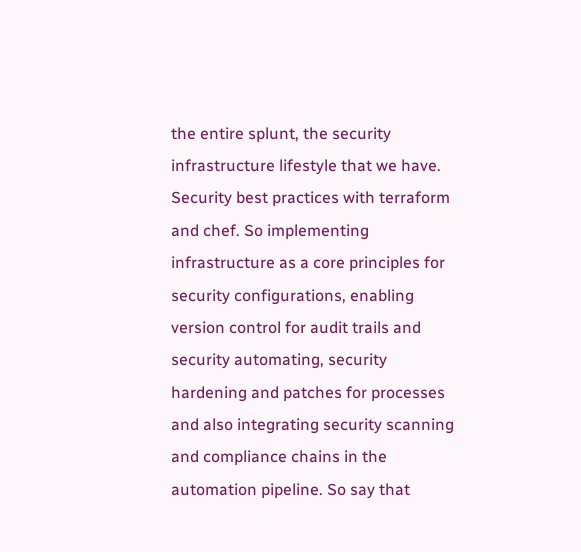the entire splunt, the security infrastructure lifestyle that we have. Security best practices with terraform and chef. So implementing infrastructure as a core principles for security configurations, enabling version control for audit trails and security automating, security hardening and patches for processes and also integrating security scanning and compliance chains in the automation pipeline. So say that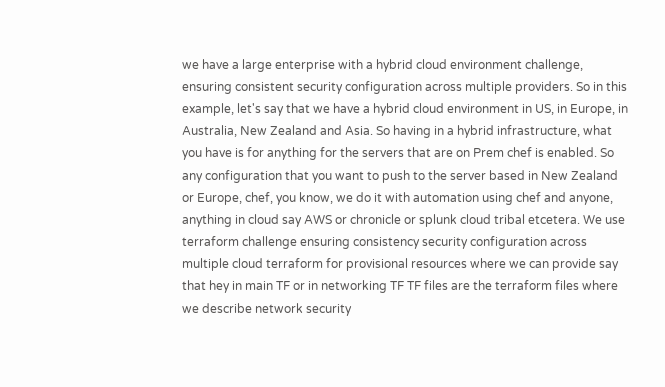we have a large enterprise with a hybrid cloud environment challenge, ensuring consistent security configuration across multiple providers. So in this example, let's say that we have a hybrid cloud environment in US, in Europe, in Australia, New Zealand and Asia. So having in a hybrid infrastructure, what you have is for anything for the servers that are on Prem chef is enabled. So any configuration that you want to push to the server based in New Zealand or Europe, chef, you know, we do it with automation using chef and anyone, anything in cloud say AWS or chronicle or splunk cloud tribal etcetera. We use terraform challenge ensuring consistency security configuration across multiple cloud terraform for provisional resources where we can provide say that hey in main TF or in networking TF TF files are the terraform files where we describe network security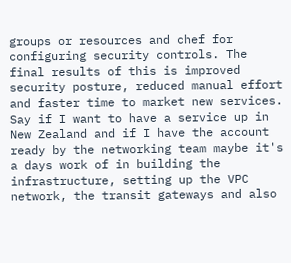groups or resources and chef for configuring security controls. The final results of this is improved security posture, reduced manual effort and faster time to market new services. Say if I want to have a service up in New Zealand and if I have the account ready by the networking team maybe it's a days work of in building the infrastructure, setting up the VPC network, the transit gateways and also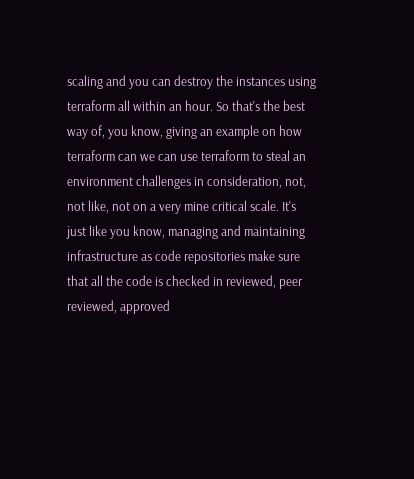scaling and you can destroy the instances using terraform all within an hour. So that's the best way of, you know, giving an example on how terraform can we can use terraform to steal an environment challenges in consideration, not, not like, not on a very mine critical scale. It's just like you know, managing and maintaining infrastructure as code repositories make sure that all the code is checked in reviewed, peer reviewed, approved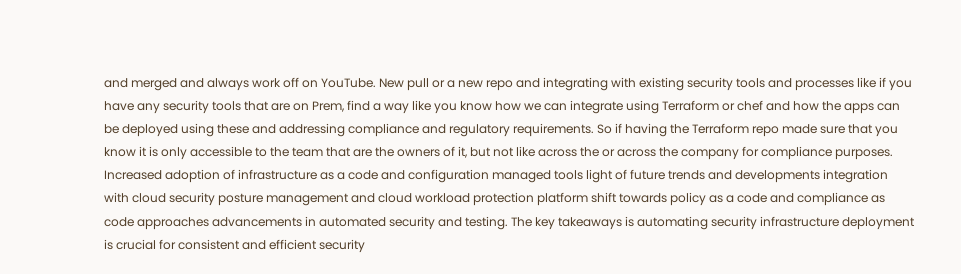and merged and always work off on YouTube. New pull or a new repo and integrating with existing security tools and processes like if you have any security tools that are on Prem, find a way like you know how we can integrate using Terraform or chef and how the apps can be deployed using these and addressing compliance and regulatory requirements. So if having the Terraform repo made sure that you know it is only accessible to the team that are the owners of it, but not like across the or across the company for compliance purposes. Increased adoption of infrastructure as a code and configuration managed tools light of future trends and developments integration with cloud security posture management and cloud workload protection platform shift towards policy as a code and compliance as code approaches advancements in automated security and testing. The key takeaways is automating security infrastructure deployment is crucial for consistent and efficient security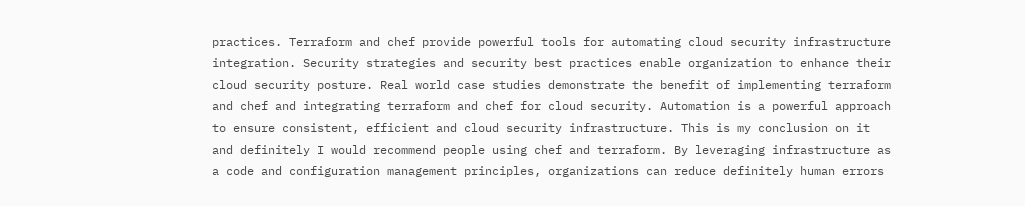practices. Terraform and chef provide powerful tools for automating cloud security infrastructure integration. Security strategies and security best practices enable organization to enhance their cloud security posture. Real world case studies demonstrate the benefit of implementing terraform and chef and integrating terraform and chef for cloud security. Automation is a powerful approach to ensure consistent, efficient and cloud security infrastructure. This is my conclusion on it and definitely I would recommend people using chef and terraform. By leveraging infrastructure as a code and configuration management principles, organizations can reduce definitely human errors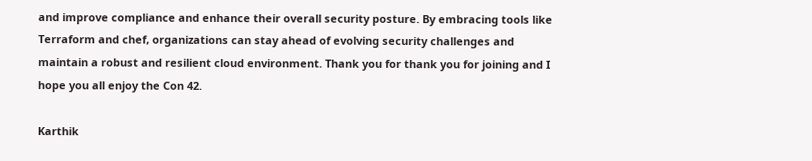and improve compliance and enhance their overall security posture. By embracing tools like Terraform and chef, organizations can stay ahead of evolving security challenges and maintain a robust and resilient cloud environment. Thank you for thank you for joining and I hope you all enjoy the Con 42.

Karthik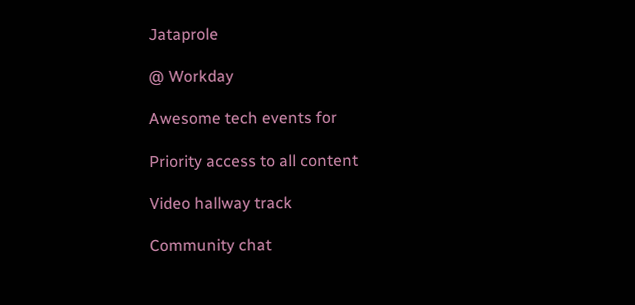Jataprole

@ Workday

Awesome tech events for

Priority access to all content

Video hallway track

Community chat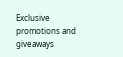Exclusive promotions and giveaways